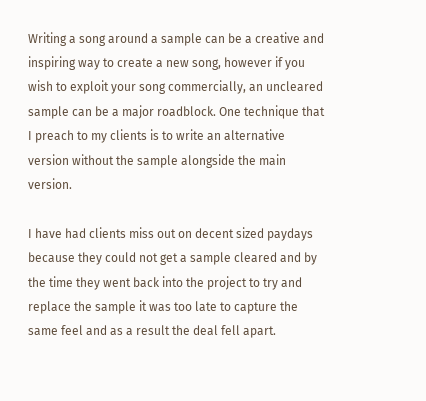Writing a song around a sample can be a creative and inspiring way to create a new song, however if you wish to exploit your song commercially, an uncleared sample can be a major roadblock. One technique that I preach to my clients is to write an alternative version without the sample alongside the main version.

I have had clients miss out on decent sized paydays because they could not get a sample cleared and by the time they went back into the project to try and replace the sample it was too late to capture the same feel and as a result the deal fell apart.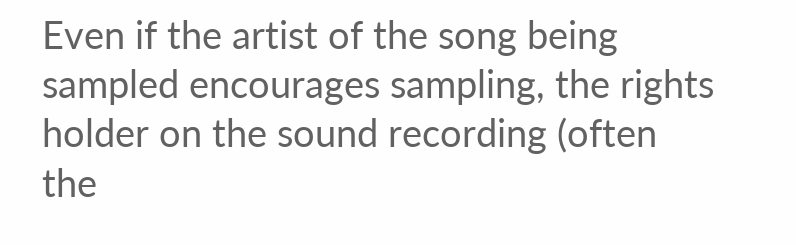Even if the artist of the song being sampled encourages sampling, the rights holder on the sound recording (often the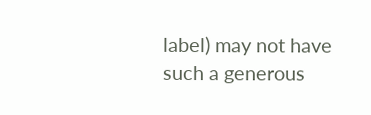label) may not have such a generous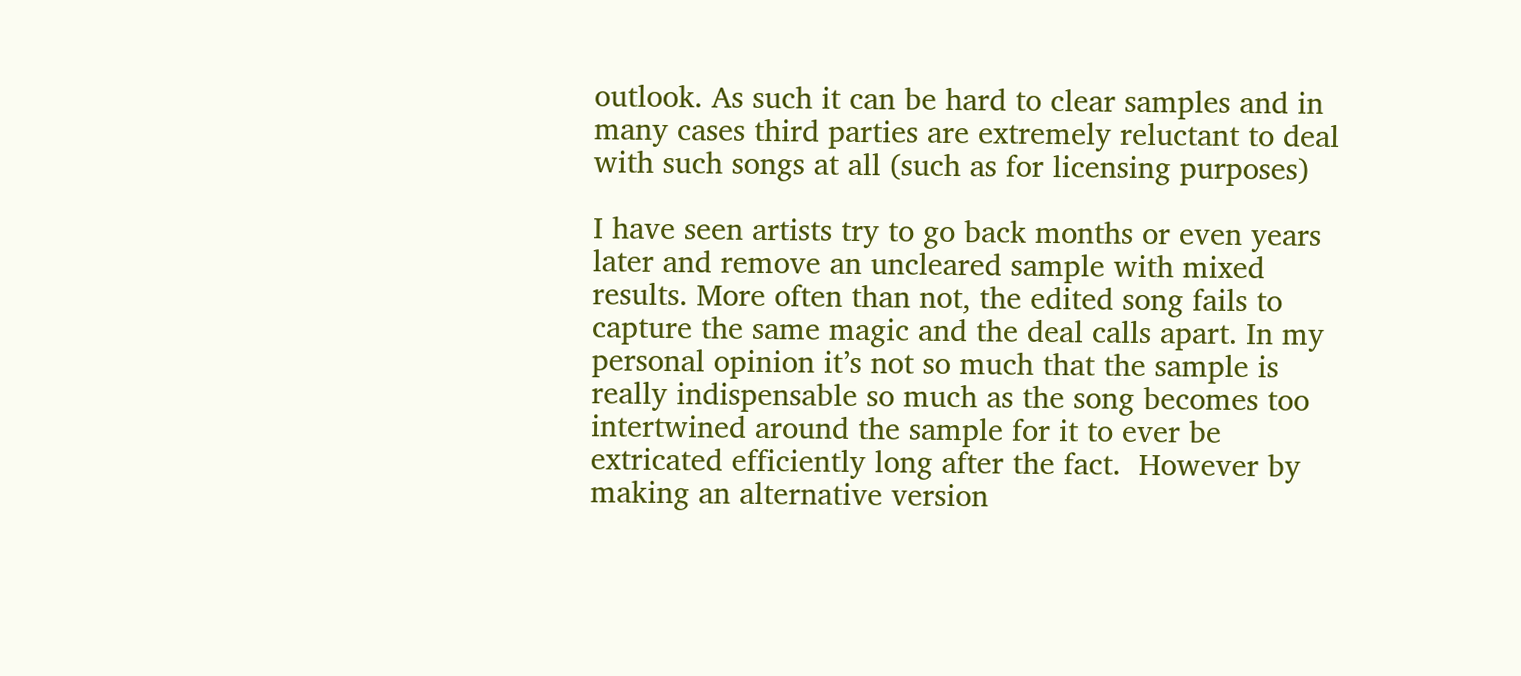outlook. As such it can be hard to clear samples and in many cases third parties are extremely reluctant to deal with such songs at all (such as for licensing purposes)

I have seen artists try to go back months or even years later and remove an uncleared sample with mixed results. More often than not, the edited song fails to capture the same magic and the deal calls apart. In my personal opinion it’s not so much that the sample is really indispensable so much as the song becomes too intertwined around the sample for it to ever be extricated efficiently long after the fact.  However by making an alternative version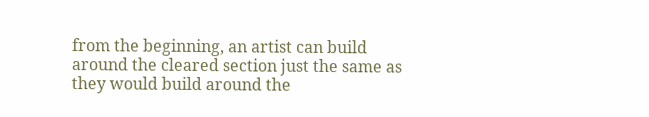from the beginning, an artist can build around the cleared section just the same as they would build around the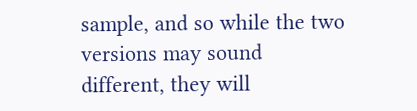sample, and so while the two versions may sound different, they will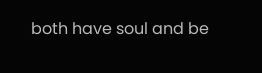both have soul and be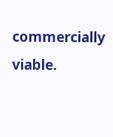commercially viable.